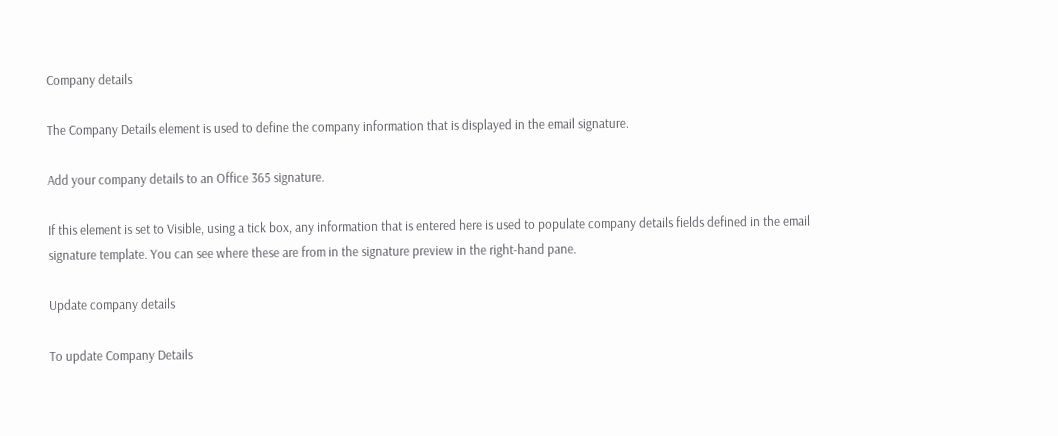Company details

The Company Details element is used to define the company information that is displayed in the email signature.

Add your company details to an Office 365 signature.

If this element is set to Visible, using a tick box, any information that is entered here is used to populate company details fields defined in the email signature template. You can see where these are from in the signature preview in the right-hand pane.

Update company details

To update Company Details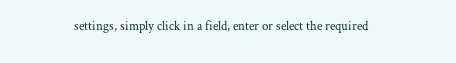settings, simply click in a field, enter or select the required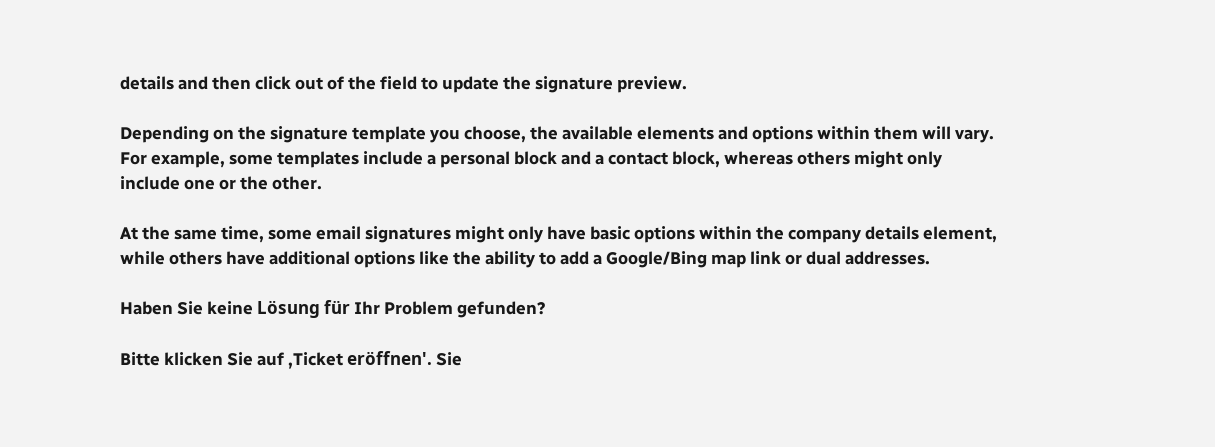details and then click out of the field to update the signature preview.

Depending on the signature template you choose, the available elements and options within them will vary. For example, some templates include a personal block and a contact block, whereas others might only include one or the other.

At the same time, some email signatures might only have basic options within the company details element, while others have additional options like the ability to add a Google/Bing map link or dual addresses.

Haben Sie keine Lösung für Ihr Problem gefunden?

Bitte klicken Sie auf ‚Ticket eröffnen'. Sie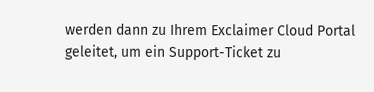werden dann zu Ihrem Exclaimer Cloud Portal geleitet, um ein Support-Ticket zu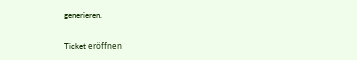generieren.

Ticket eröffnen